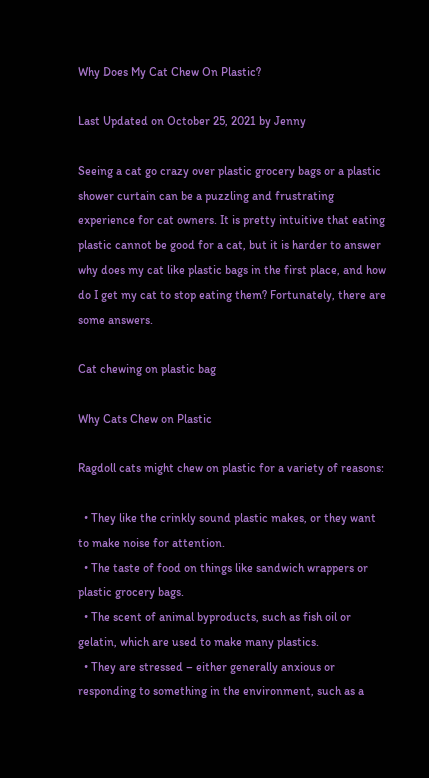Why Does My Cat Chew On Plastic?

Last Updated on October 25, 2021 by Jenny

Seeing a cat go crazy over plastic grocery bags or a plastic shower curtain can be a puzzling and frustrating experience for cat owners. It is pretty intuitive that eating plastic cannot be good for a cat, but it is harder to answer why does my cat like plastic bags in the first place, and how do I get my cat to stop eating them? Fortunately, there are some answers.

Cat chewing on plastic bag

Why Cats Chew on Plastic

Ragdoll cats might chew on plastic for a variety of reasons:

  • They like the crinkly sound plastic makes, or they want to make noise for attention.
  • The taste of food on things like sandwich wrappers or plastic grocery bags.
  • The scent of animal byproducts, such as fish oil or gelatin, which are used to make many plastics.
  • They are stressed – either generally anxious or responding to something in the environment, such as a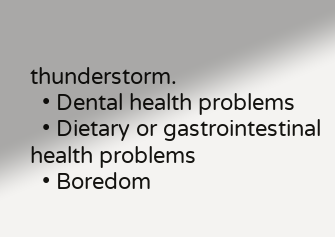thunderstorm.
  • Dental health problems
  • Dietary or gastrointestinal health problems
  • Boredom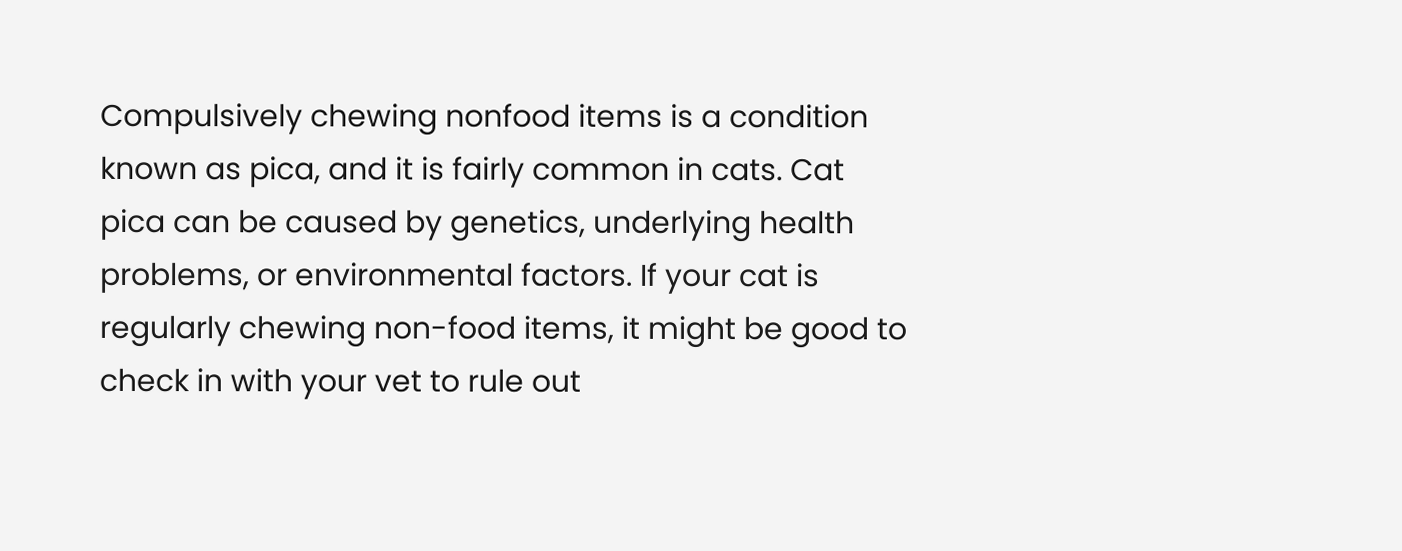Compulsively chewing nonfood items is a condition known as pica, and it is fairly common in cats. Cat pica can be caused by genetics, underlying health problems, or environmental factors. If your cat is regularly chewing non-food items, it might be good to check in with your vet to rule out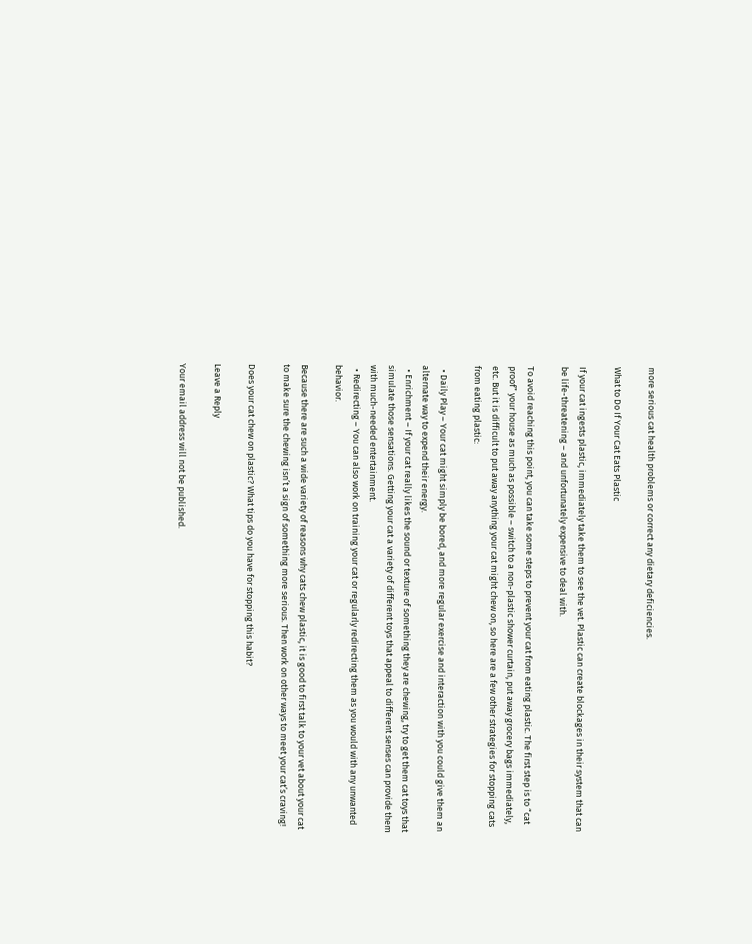more serious cat health problems or correct any dietary deficiencies.

What to Do If Your Cat Eats Plastic

If your cat ingests plastic, immediately take them to see the vet. Plastic can create blockages in their system that can be life-threatening – and unfortunately expensive to deal with.

To avoid reaching this point, you can take some steps to prevent your cat from eating plastic. The first step is to “cat proof” your house as much as possible – switch to a non-plastic shower curtain, put away grocery bags immediately, etc. But it is difficult to put away anything your cat might chew on, so here are a few other strategies for stopping cats from eating plastic:

  • Daily Play – Your cat might simply be bored, and more regular exercise and interaction with you could give them an alternate way to expend their energy.
  • Enrichment – If your cat really likes the sound or texture of something they are chewing, try to get them cat toys that simulate those sensations. Getting your cat a variety of different toys that appeal to different senses can provide them with much-needed entertainment.
  • Redirecting – You can also work on training your cat or regularly redirecting them as you would with any unwanted behavior.

Because there are such a wide variety of reasons why cats chew plastic, it is good to first talk to your vet about your cat to make sure the chewing isn’t a sign of something more serious. Then work on other ways to meet your cat’s craving!

Does your cat chew on plastic? What tips do you have for stopping this habit?

Leave a Reply

Your email address will not be published.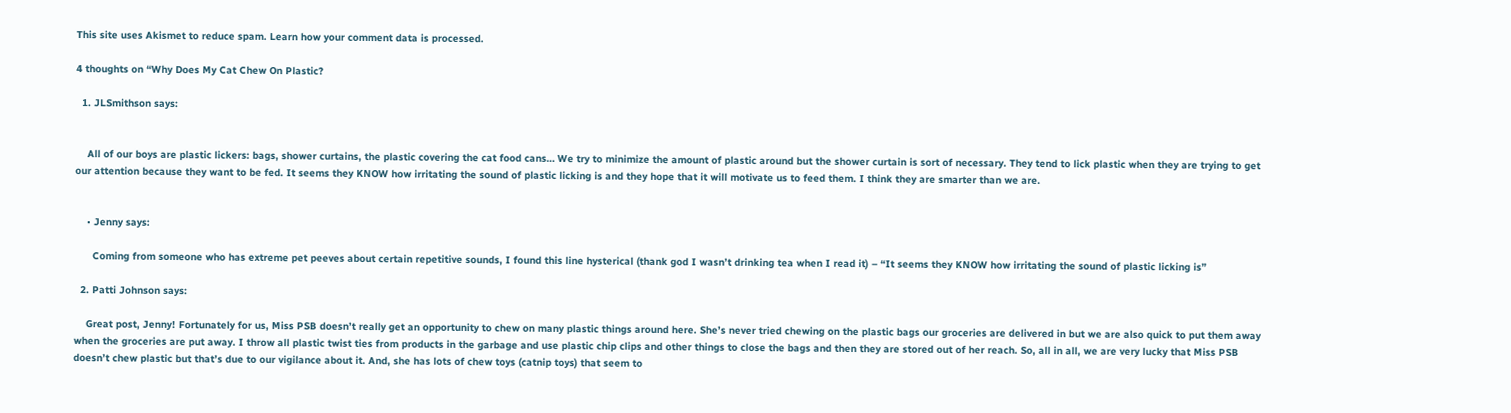This site uses Akismet to reduce spam. Learn how your comment data is processed.

4 thoughts on “Why Does My Cat Chew On Plastic?

  1. JLSmithson says:


    All of our boys are plastic lickers: bags, shower curtains, the plastic covering the cat food cans… We try to minimize the amount of plastic around but the shower curtain is sort of necessary. They tend to lick plastic when they are trying to get our attention because they want to be fed. It seems they KNOW how irritating the sound of plastic licking is and they hope that it will motivate us to feed them. I think they are smarter than we are.


    • Jenny says:

      Coming from someone who has extreme pet peeves about certain repetitive sounds, I found this line hysterical (thank god I wasn’t drinking tea when I read it) – “It seems they KNOW how irritating the sound of plastic licking is”

  2. Patti Johnson says:

    Great post, Jenny! Fortunately for us, Miss PSB doesn’t really get an opportunity to chew on many plastic things around here. She’s never tried chewing on the plastic bags our groceries are delivered in but we are also quick to put them away when the groceries are put away. I throw all plastic twist ties from products in the garbage and use plastic chip clips and other things to close the bags and then they are stored out of her reach. So, all in all, we are very lucky that Miss PSB doesn’t chew plastic but that’s due to our vigilance about it. And, she has lots of chew toys (catnip toys) that seem to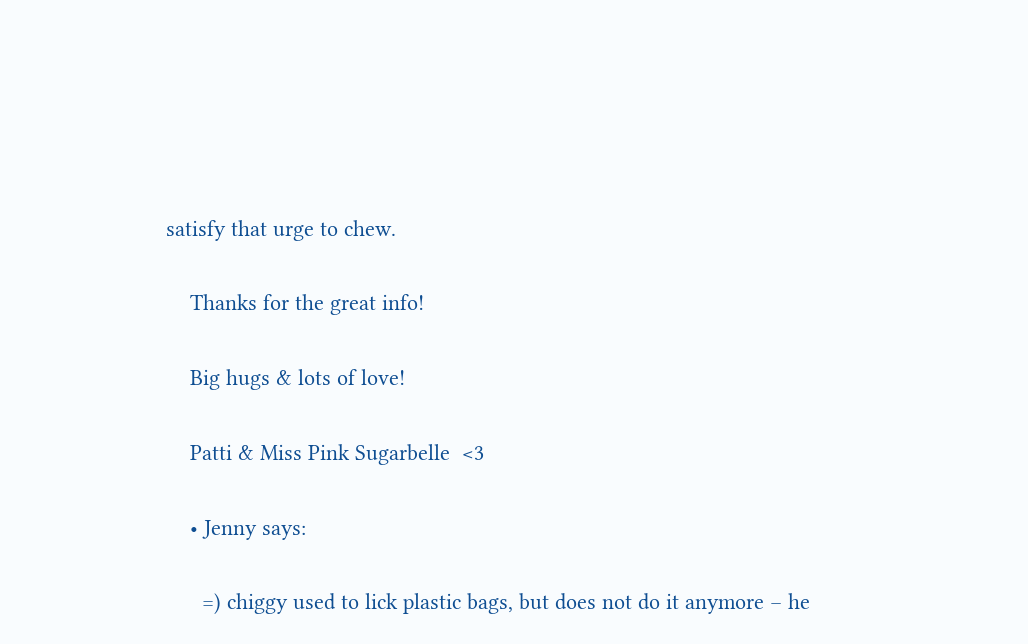satisfy that urge to chew.

    Thanks for the great info!

    Big hugs & lots of love!

    Patti & Miss Pink Sugarbelle  <3

    • Jenny says:

      =) chiggy used to lick plastic bags, but does not do it anymore – he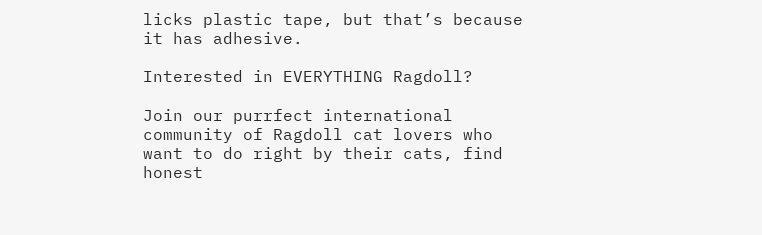licks plastic tape, but that’s because it has adhesive.

Interested in EVERYTHING Ragdoll?

Join our purrfect international community of Ragdoll cat lovers who want to do right by their cats, find honest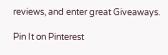reviews, and enter great Giveaways.

Pin It on Pinterest